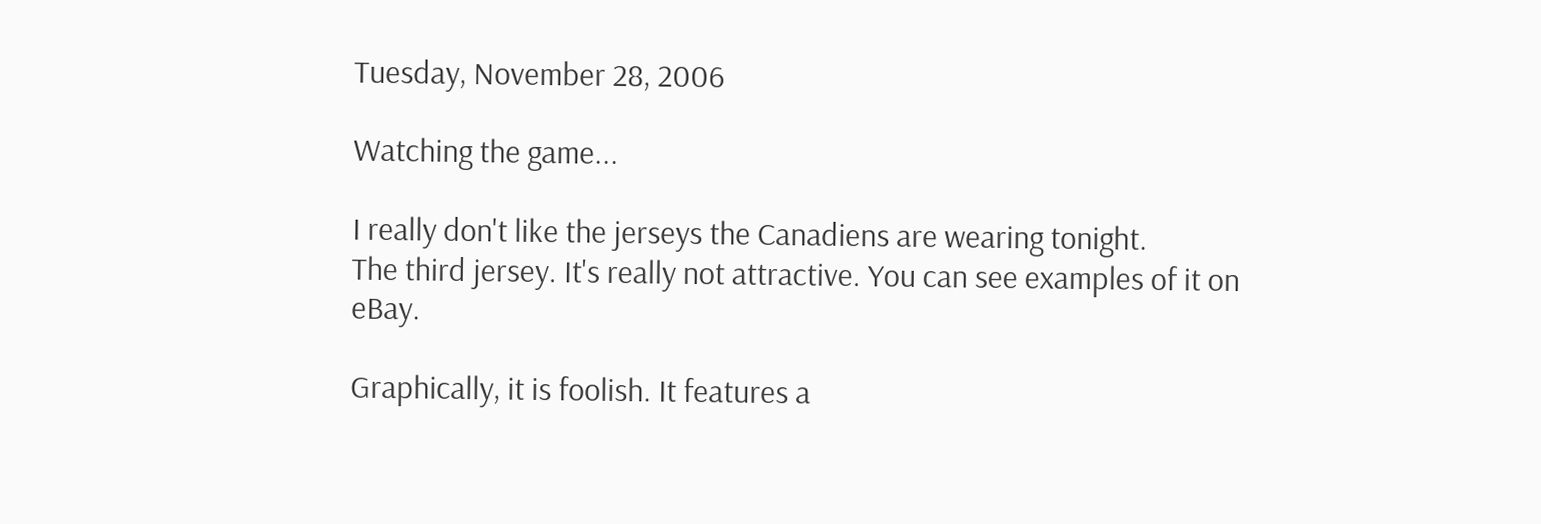Tuesday, November 28, 2006

Watching the game...

I really don't like the jerseys the Canadiens are wearing tonight.
The third jersey. It's really not attractive. You can see examples of it on eBay.

Graphically, it is foolish. It features a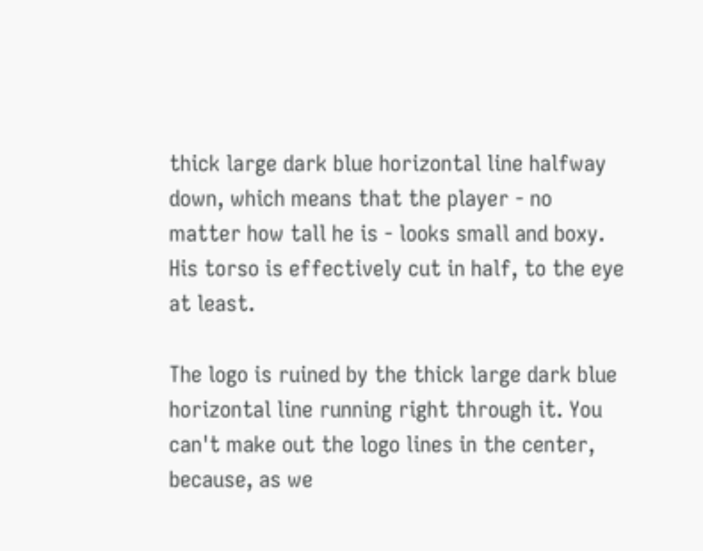thick large dark blue horizontal line halfway down, which means that the player - no matter how tall he is - looks small and boxy. His torso is effectively cut in half, to the eye at least.

The logo is ruined by the thick large dark blue horizontal line running right through it. You can't make out the logo lines in the center, because, as we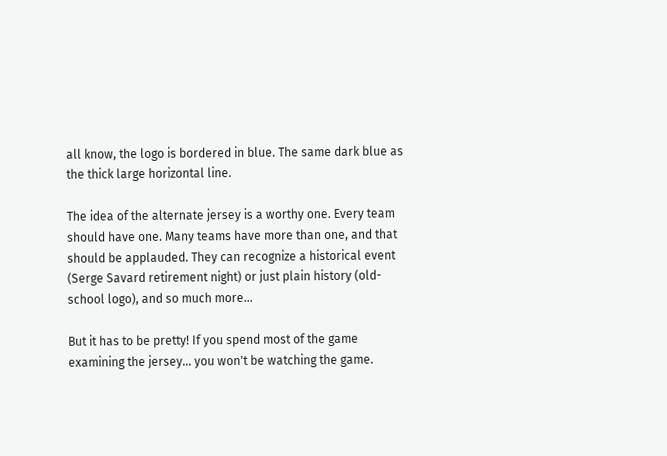all know, the logo is bordered in blue. The same dark blue as the thick large horizontal line.

The idea of the alternate jersey is a worthy one. Every team should have one. Many teams have more than one, and that should be applauded. They can recognize a historical event (Serge Savard retirement night) or just plain history (old-school logo), and so much more...

But it has to be pretty! If you spend most of the game examining the jersey... you won't be watching the game.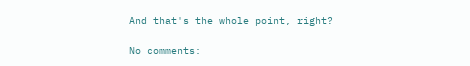And that's the whole point, right?

No comments: